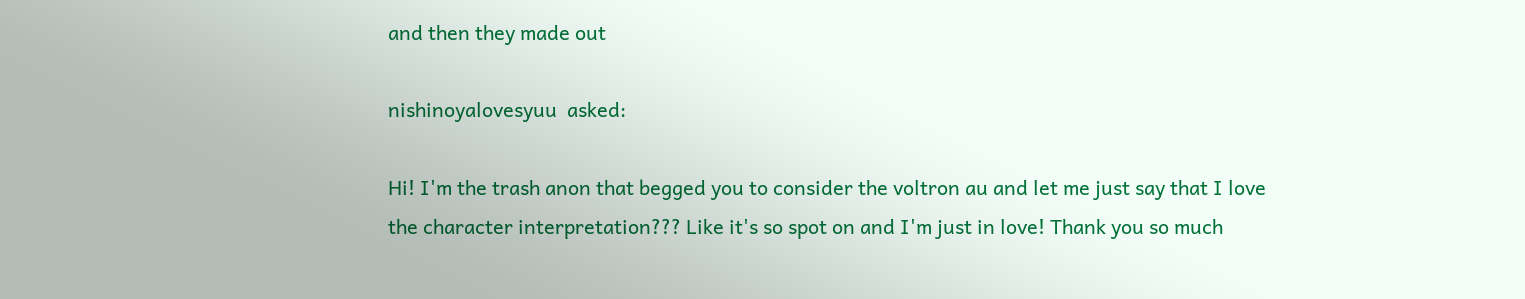and then they made out

nishinoyalovesyuu  asked:

Hi! I'm the trash anon that begged you to consider the voltron au and let me just say that I love the character interpretation??? Like it's so spot on and I'm just in love! Thank you so much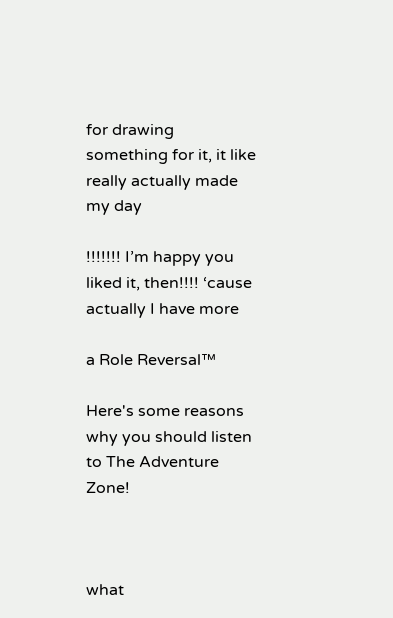for drawing something for it, it like really actually made my day

!!!!!!! I’m happy you liked it, then!!!! ‘cause actually I have more

a Role Reversal™

Here's some reasons why you should listen to The Adventure Zone!



what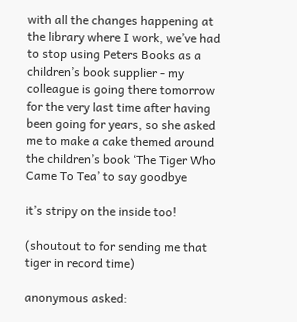with all the changes happening at the library where I work, we’ve had to stop using Peters Books as a children’s book supplier - my colleague is going there tomorrow for the very last time after having been going for years, so she asked me to make a cake themed around the children’s book ‘The Tiger Who Came To Tea’ to say goodbye

it’s stripy on the inside too!

(shoutout to for sending me that tiger in record time)

anonymous asked: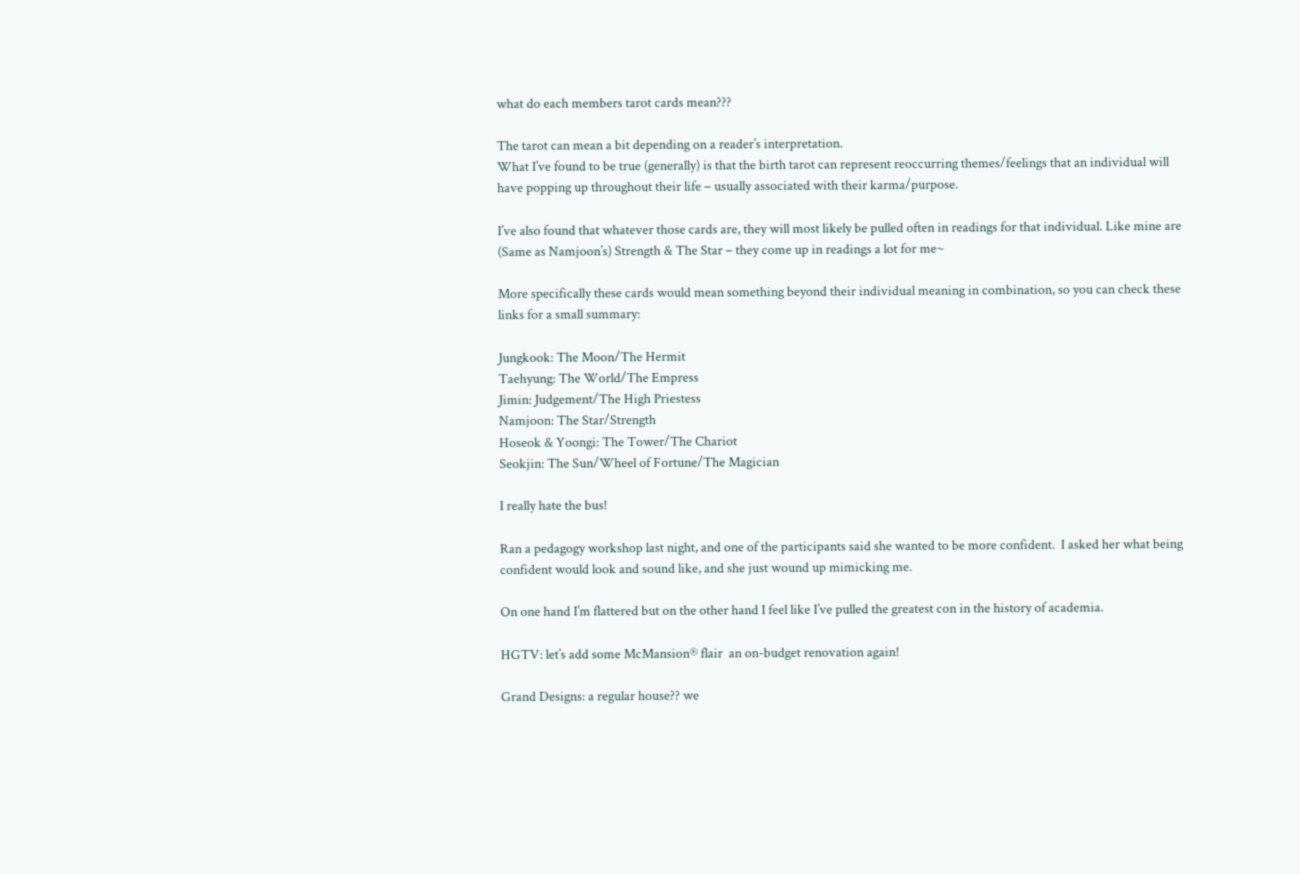what do each members tarot cards mean???

The tarot can mean a bit depending on a reader’s interpretation.
What I’ve found to be true (generally) is that the birth tarot can represent reoccurring themes/feelings that an individual will have popping up throughout their life – usually associated with their karma/purpose.

I’ve also found that whatever those cards are, they will most likely be pulled often in readings for that individual. Like mine are (Same as Namjoon’s) Strength & The Star – they come up in readings a lot for me~

More specifically these cards would mean something beyond their individual meaning in combination, so you can check these links for a small summary:

Jungkook: The Moon/The Hermit
Taehyung: The World/The Empress
Jimin: Judgement/The High Priestess
Namjoon: The Star/Strength
Hoseok & Yoongi: The Tower/The Chariot
Seokjin: The Sun/Wheel of Fortune/The Magician

I really hate the bus!

Ran a pedagogy workshop last night, and one of the participants said she wanted to be more confident.  I asked her what being confident would look and sound like, and she just wound up mimicking me.

On one hand I’m flattered but on the other hand I feel like I’ve pulled the greatest con in the history of academia.

HGTV: let’s add some McMansion® flair  an on-budget renovation again!

Grand Designs: a regular house?? we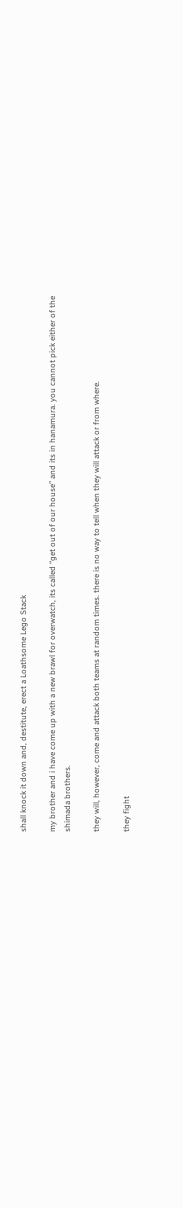shall knock it down and, destitute, erect a Loathsome Lego Stack

my brother and i have come up with a new brawl for overwatch, its called “get out of our house” and its in hanamura. you cannot pick either of the shimada brothers.

they will, however, come and attack both teams at random times. there is no way to tell when they will attack or from where.

they fight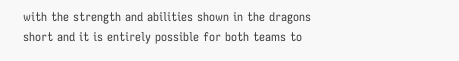with the strength and abilities shown in the dragons short and it is entirely possible for both teams to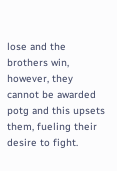lose and the brothers win, however, they cannot be awarded potg and this upsets them, fueling their desire to fight.